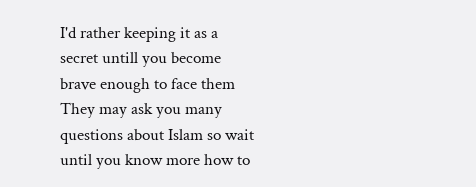I'd rather keeping it as a secret untill you become brave enough to face them
They may ask you many questions about Islam so wait until you know more how to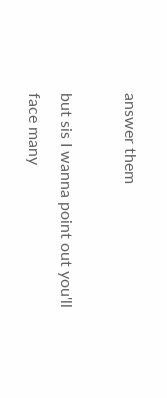answer them

but sis I wanna point out you'll face many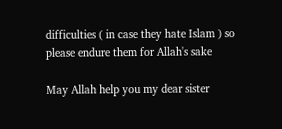difficulties ( in case they hate Islam ) so please endure them for Allah's sake

May Allah help you my dear sister